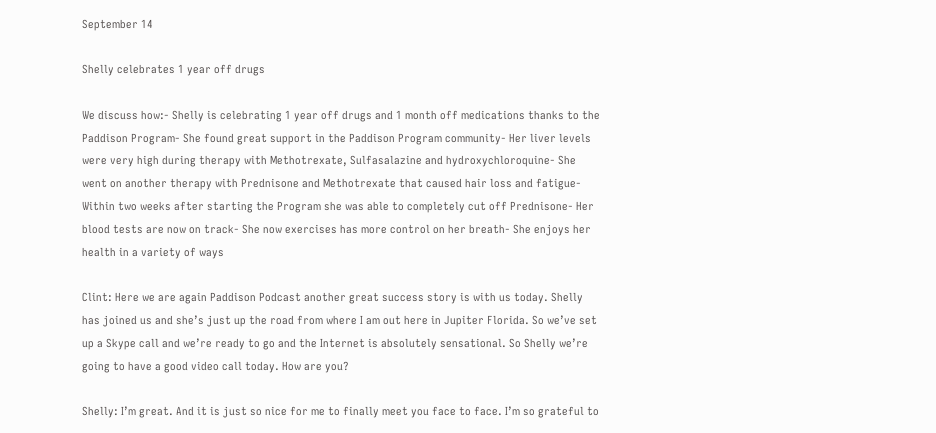September 14

Shelly celebrates 1 year off drugs

We discuss how:- Shelly is celebrating 1 year off drugs and 1 month off medications thanks to the Paddison Program- She found great support in the Paddison Program community- Her liver levels were very high during therapy with Methotrexate, Sulfasalazine and hydroxychloroquine- She went on another therapy with Prednisone and Methotrexate that caused hair loss and fatigue- Within two weeks after starting the Program she was able to completely cut off Prednisone- Her blood tests are now on track- She now exercises has more control on her breath- She enjoys her health in a variety of ways

Clint: Here we are again Paddison Podcast another great success story is with us today. Shelly has joined us and she’s just up the road from where I am out here in Jupiter Florida. So we’ve set up a Skype call and we’re ready to go and the Internet is absolutely sensational. So Shelly we’re going to have a good video call today. How are you?

Shelly: I’m great. And it is just so nice for me to finally meet you face to face. I’m so grateful to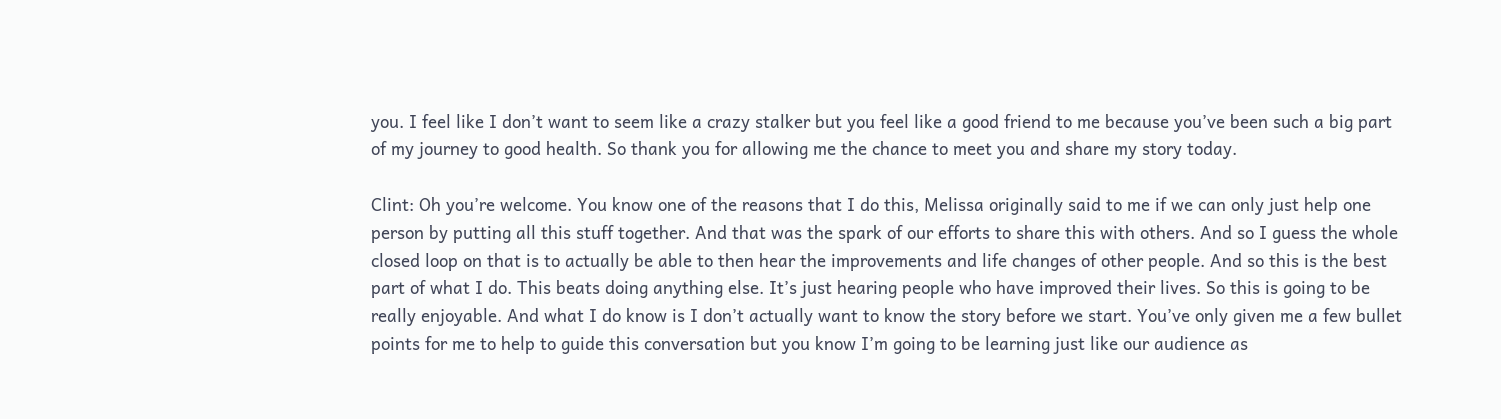you. I feel like I don’t want to seem like a crazy stalker but you feel like a good friend to me because you’ve been such a big part of my journey to good health. So thank you for allowing me the chance to meet you and share my story today.

Clint: Oh you’re welcome. You know one of the reasons that I do this, Melissa originally said to me if we can only just help one person by putting all this stuff together. And that was the spark of our efforts to share this with others. And so I guess the whole closed loop on that is to actually be able to then hear the improvements and life changes of other people. And so this is the best part of what I do. This beats doing anything else. It’s just hearing people who have improved their lives. So this is going to be really enjoyable. And what I do know is I don’t actually want to know the story before we start. You’ve only given me a few bullet points for me to help to guide this conversation but you know I’m going to be learning just like our audience as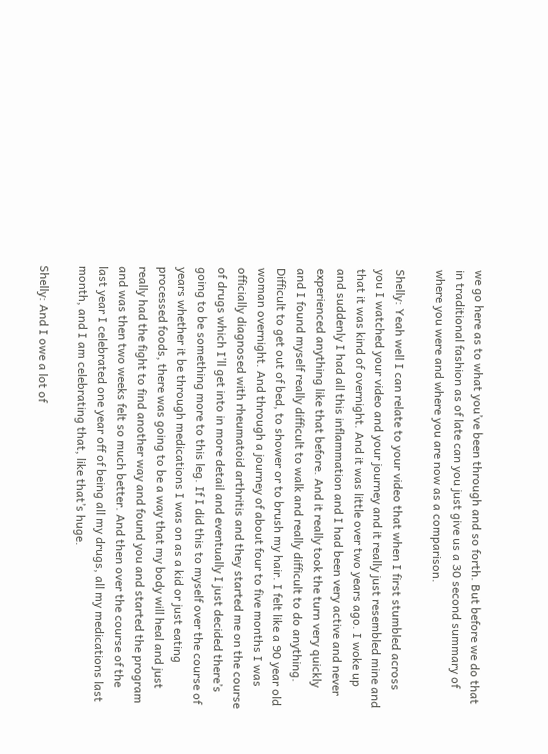we go here as to what you’ve been through and so forth. But before we do that in traditional fashion as of late can you just give us a 30 second summary of where you were and where you are now as a comparison.

Shelly: Yeah well I can relate to your video that when I first stumbled across you I watched your video and your journey and it really just resembled mine and that it was kind of overnight. And it was little over two years ago. I woke up and suddenly I had all this inflammation and I had been very active and never experienced anything like that before. And it really took the turn very quickly and I found myself really difficult to walk and really difficult to do anything. Difficult to get out of bed, to shower or to brush my hair. I felt like a 90 year old woman overnight. And through a journey of about four to five months I was officially diagnosed with rheumatoid arthritis and they started me on the course of drugs which I’ll get into in more detail and eventually I just decided there’s going to be something more to this leg. If I did this to myself over the course of years whether it be through medications I was on as a kid or just eating processed foods, there was going to be a way that my body will heal and just really had the fight to find another way and found you and started the program and was then two weeks felt so much better. And then over the course of the last year I celebrated one year off of being all my drugs, all my medications last month, and I am celebrating that, like that’s huge.

Shelly: And I owe a lot of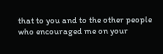that to you and to the other people who encouraged me on your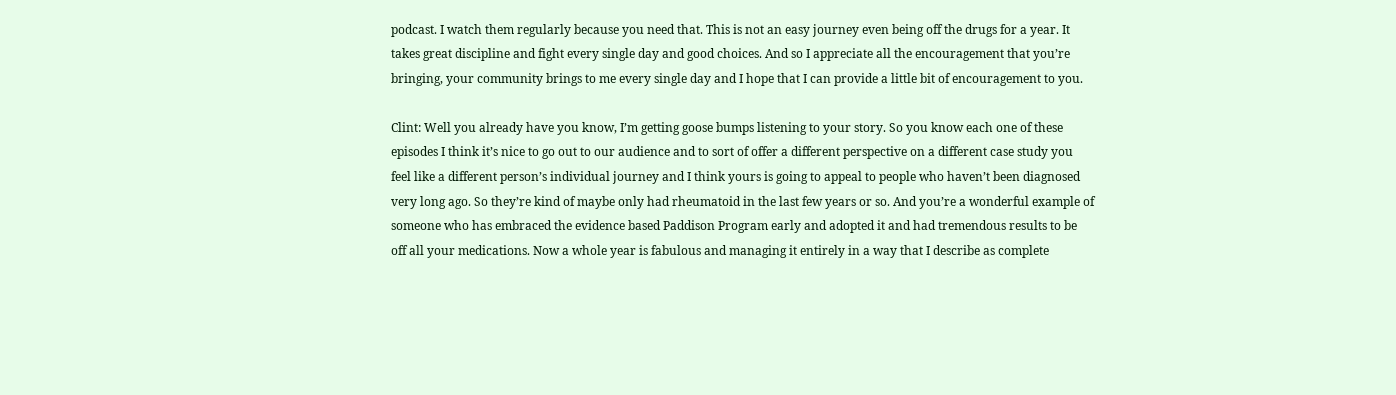podcast. I watch them regularly because you need that. This is not an easy journey even being off the drugs for a year. It takes great discipline and fight every single day and good choices. And so I appreciate all the encouragement that you’re bringing, your community brings to me every single day and I hope that I can provide a little bit of encouragement to you.

Clint: Well you already have you know, I’m getting goose bumps listening to your story. So you know each one of these episodes I think it’s nice to go out to our audience and to sort of offer a different perspective on a different case study you feel like a different person’s individual journey and I think yours is going to appeal to people who haven’t been diagnosed very long ago. So they’re kind of maybe only had rheumatoid in the last few years or so. And you’re a wonderful example of someone who has embraced the evidence based Paddison Program early and adopted it and had tremendous results to be off all your medications. Now a whole year is fabulous and managing it entirely in a way that I describe as complete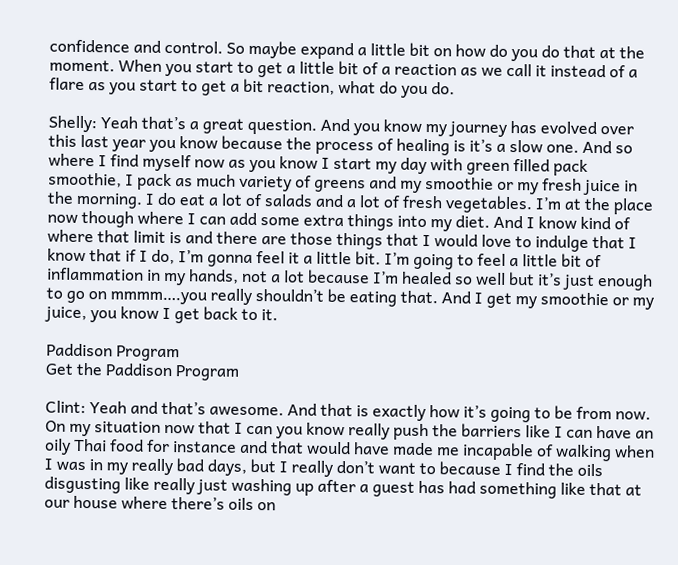confidence and control. So maybe expand a little bit on how do you do that at the moment. When you start to get a little bit of a reaction as we call it instead of a flare as you start to get a bit reaction, what do you do.

Shelly: Yeah that’s a great question. And you know my journey has evolved over this last year you know because the process of healing is it’s a slow one. And so where I find myself now as you know I start my day with green filled pack smoothie, I pack as much variety of greens and my smoothie or my fresh juice in the morning. I do eat a lot of salads and a lot of fresh vegetables. I’m at the place now though where I can add some extra things into my diet. And I know kind of where that limit is and there are those things that I would love to indulge that I know that if I do, I’m gonna feel it a little bit. I’m going to feel a little bit of inflammation in my hands, not a lot because I’m healed so well but it’s just enough to go on mmmm….you really shouldn’t be eating that. And I get my smoothie or my juice, you know I get back to it.

Paddison Program
Get the Paddison Program

Clint: Yeah and that’s awesome. And that is exactly how it’s going to be from now. On my situation now that I can you know really push the barriers like I can have an oily Thai food for instance and that would have made me incapable of walking when I was in my really bad days, but I really don’t want to because I find the oils disgusting like really just washing up after a guest has had something like that at our house where there’s oils on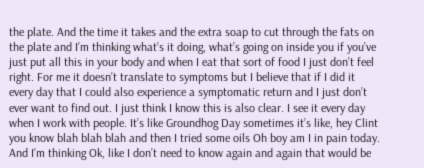the plate. And the time it takes and the extra soap to cut through the fats on the plate and I’m thinking what’s it doing, what’s going on inside you if you’ve just put all this in your body and when I eat that sort of food I just don’t feel right. For me it doesn’t translate to symptoms but I believe that if I did it every day that I could also experience a symptomatic return and I just don’t ever want to find out. I just think I know this is also clear. I see it every day when I work with people. It’s like Groundhog Day sometimes it’s like, hey Clint you know blah blah blah and then I tried some oils Oh boy am I in pain today. And I’m thinking Ok, like I don’t need to know again and again that would be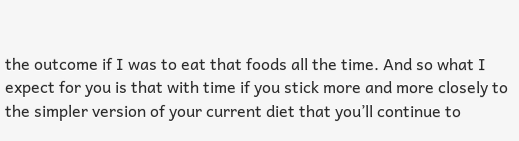the outcome if I was to eat that foods all the time. And so what I expect for you is that with time if you stick more and more closely to the simpler version of your current diet that you’ll continue to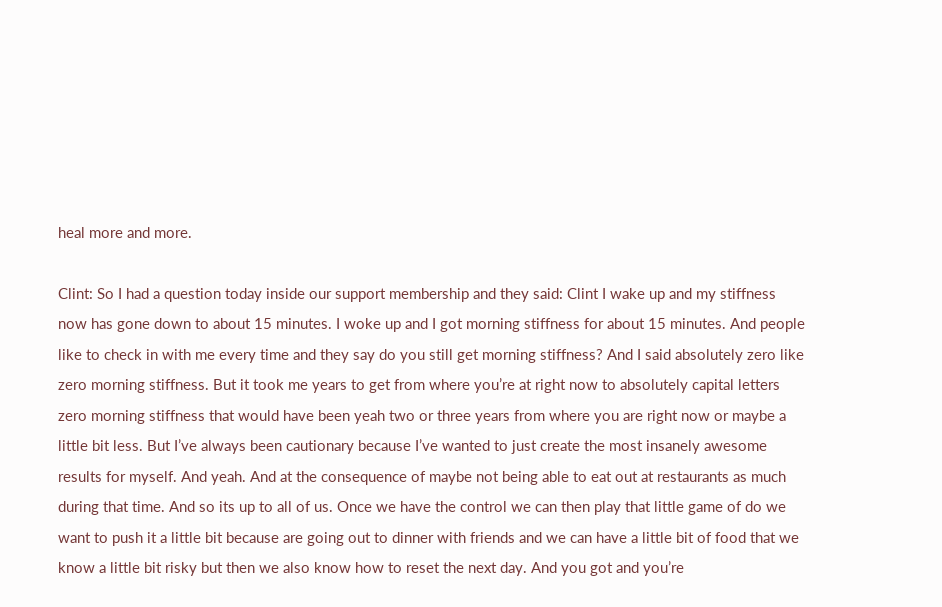heal more and more.

Clint: So I had a question today inside our support membership and they said: Clint I wake up and my stiffness now has gone down to about 15 minutes. I woke up and I got morning stiffness for about 15 minutes. And people like to check in with me every time and they say do you still get morning stiffness? And I said absolutely zero like zero morning stiffness. But it took me years to get from where you’re at right now to absolutely capital letters zero morning stiffness that would have been yeah two or three years from where you are right now or maybe a little bit less. But I’ve always been cautionary because I’ve wanted to just create the most insanely awesome results for myself. And yeah. And at the consequence of maybe not being able to eat out at restaurants as much during that time. And so its up to all of us. Once we have the control we can then play that little game of do we want to push it a little bit because are going out to dinner with friends and we can have a little bit of food that we know a little bit risky but then we also know how to reset the next day. And you got and you’re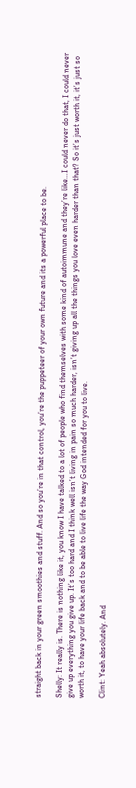straight back in your green smoothies and stuff. And so you’re in that control, you’re the puppeteer of your own future and its a powerful place to be.

Shelly: It really is. There is nothing like it, you know I have talked to a lot of people who find themselves with some kind of autoimmune and they’re like…I could never do that, I could never give up everything you give up. It’s too hard and I think well isn’t living in pain so much harder, isn’t giving up all the things you love even harder than that? So it’s just worth it, it’s just so worth it, to have your life back and to be able to live life the way God intended for you to live.

Clint: Yeah absolutely. And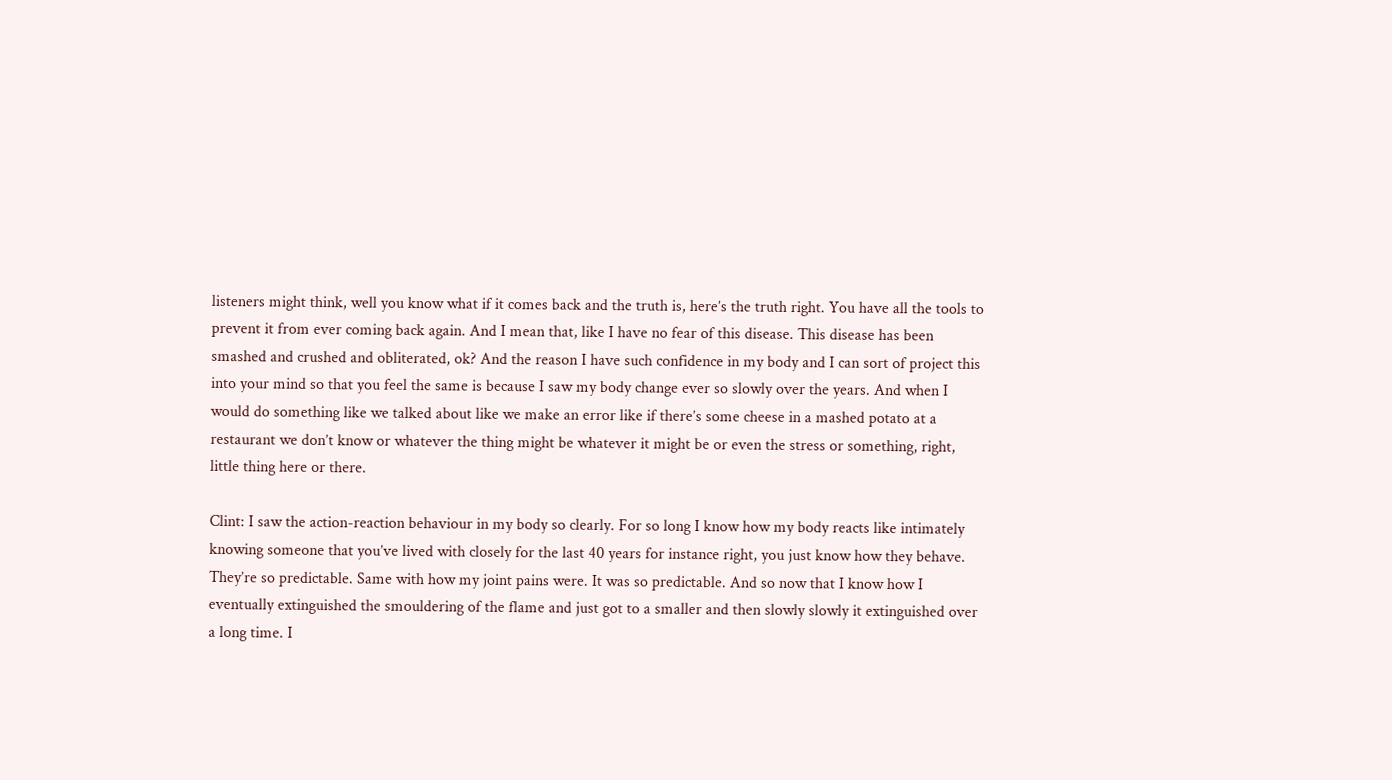listeners might think, well you know what if it comes back and the truth is, here’s the truth right. You have all the tools to prevent it from ever coming back again. And I mean that, like I have no fear of this disease. This disease has been smashed and crushed and obliterated, ok? And the reason I have such confidence in my body and I can sort of project this into your mind so that you feel the same is because I saw my body change ever so slowly over the years. And when I would do something like we talked about like we make an error like if there’s some cheese in a mashed potato at a restaurant we don’t know or whatever the thing might be whatever it might be or even the stress or something, right, little thing here or there.

Clint: I saw the action-reaction behaviour in my body so clearly. For so long I know how my body reacts like intimately knowing someone that you’ve lived with closely for the last 40 years for instance right, you just know how they behave. They’re so predictable. Same with how my joint pains were. It was so predictable. And so now that I know how I eventually extinguished the smouldering of the flame and just got to a smaller and then slowly slowly it extinguished over a long time. I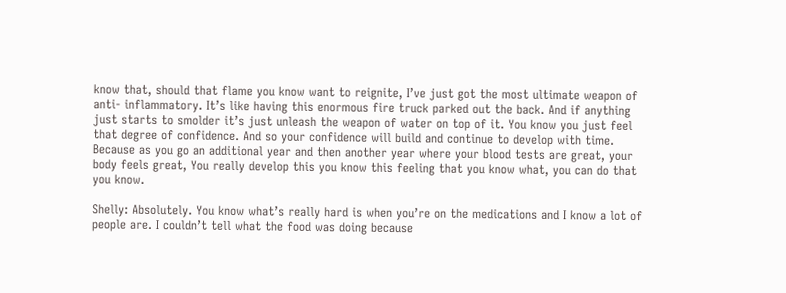know that, should that flame you know want to reignite, I’ve just got the most ultimate weapon of anti- inflammatory. It’s like having this enormous fire truck parked out the back. And if anything just starts to smolder it’s just unleash the weapon of water on top of it. You know you just feel that degree of confidence. And so your confidence will build and continue to develop with time. Because as you go an additional year and then another year where your blood tests are great, your body feels great, You really develop this you know this feeling that you know what, you can do that you know.

Shelly: Absolutely. You know what’s really hard is when you’re on the medications and I know a lot of people are. I couldn’t tell what the food was doing because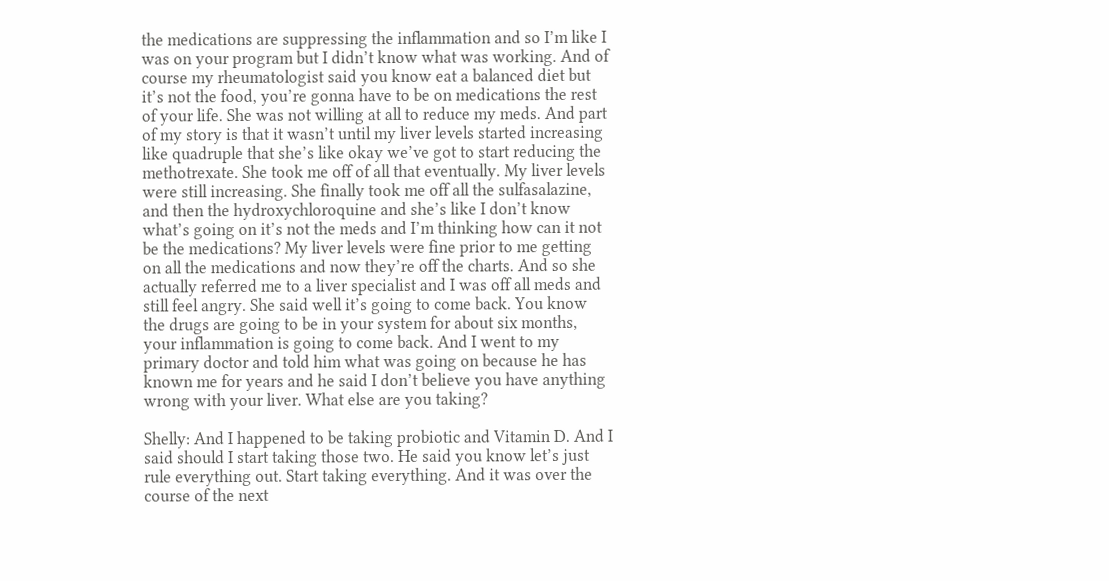the medications are suppressing the inflammation and so I’m like I was on your program but I didn’t know what was working. And of course my rheumatologist said you know eat a balanced diet but it’s not the food, you’re gonna have to be on medications the rest of your life. She was not willing at all to reduce my meds. And part of my story is that it wasn’t until my liver levels started increasing like quadruple that she’s like okay we’ve got to start reducing the methotrexate. She took me off of all that eventually. My liver levels were still increasing. She finally took me off all the sulfasalazine, and then the hydroxychloroquine and she’s like I don’t know what’s going on it’s not the meds and I’m thinking how can it not be the medications? My liver levels were fine prior to me getting on all the medications and now they’re off the charts. And so she actually referred me to a liver specialist and I was off all meds and still feel angry. She said well it’s going to come back. You know the drugs are going to be in your system for about six months, your inflammation is going to come back. And I went to my primary doctor and told him what was going on because he has known me for years and he said I don’t believe you have anything wrong with your liver. What else are you taking?

Shelly: And I happened to be taking probiotic and Vitamin D. And I said should I start taking those two. He said you know let’s just rule everything out. Start taking everything. And it was over the course of the next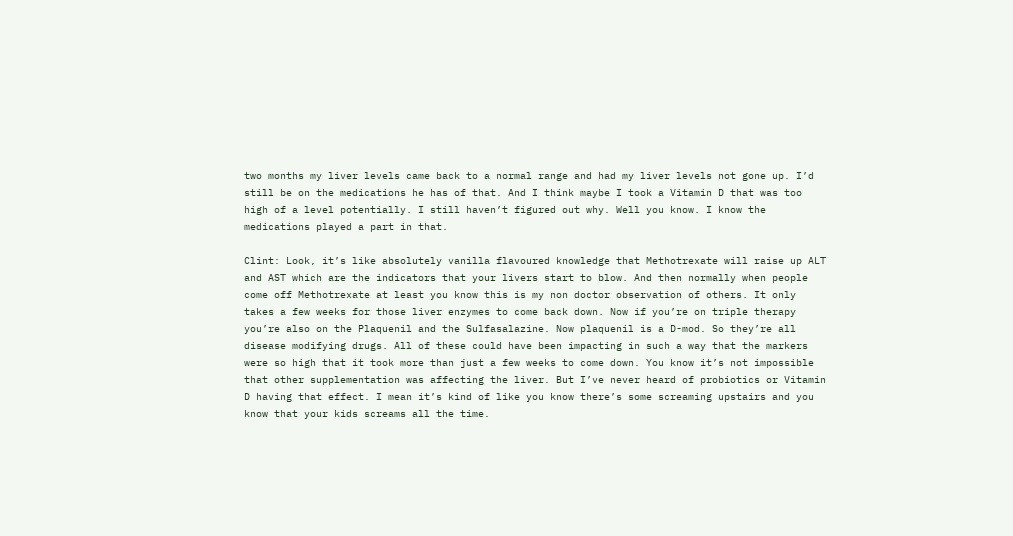two months my liver levels came back to a normal range and had my liver levels not gone up. I’d still be on the medications he has of that. And I think maybe I took a Vitamin D that was too high of a level potentially. I still haven’t figured out why. Well you know. I know the medications played a part in that.

Clint: Look, it’s like absolutely vanilla flavoured knowledge that Methotrexate will raise up ALT and AST which are the indicators that your livers start to blow. And then normally when people come off Methotrexate at least you know this is my non doctor observation of others. It only takes a few weeks for those liver enzymes to come back down. Now if you’re on triple therapy you’re also on the Plaquenil and the Sulfasalazine. Now plaquenil is a D-mod. So they’re all disease modifying drugs. All of these could have been impacting in such a way that the markers were so high that it took more than just a few weeks to come down. You know it’s not impossible that other supplementation was affecting the liver. But I’ve never heard of probiotics or Vitamin D having that effect. I mean it’s kind of like you know there’s some screaming upstairs and you know that your kids screams all the time.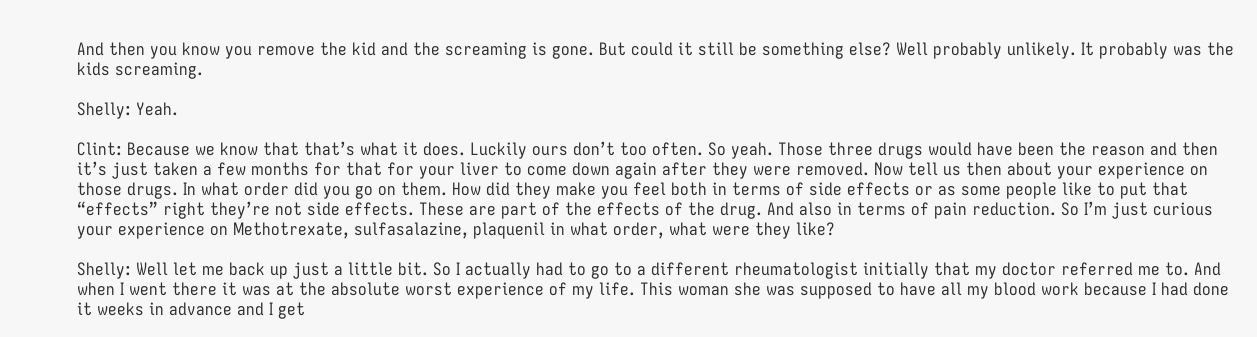And then you know you remove the kid and the screaming is gone. But could it still be something else? Well probably unlikely. It probably was the kids screaming.

Shelly: Yeah.

Clint: Because we know that that’s what it does. Luckily ours don’t too often. So yeah. Those three drugs would have been the reason and then it’s just taken a few months for that for your liver to come down again after they were removed. Now tell us then about your experience on those drugs. In what order did you go on them. How did they make you feel both in terms of side effects or as some people like to put that “effects” right they’re not side effects. These are part of the effects of the drug. And also in terms of pain reduction. So I’m just curious your experience on Methotrexate, sulfasalazine, plaquenil in what order, what were they like?

Shelly: Well let me back up just a little bit. So I actually had to go to a different rheumatologist initially that my doctor referred me to. And when I went there it was at the absolute worst experience of my life. This woman she was supposed to have all my blood work because I had done it weeks in advance and I get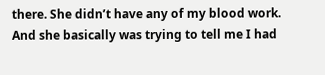there. She didn’t have any of my blood work. And she basically was trying to tell me I had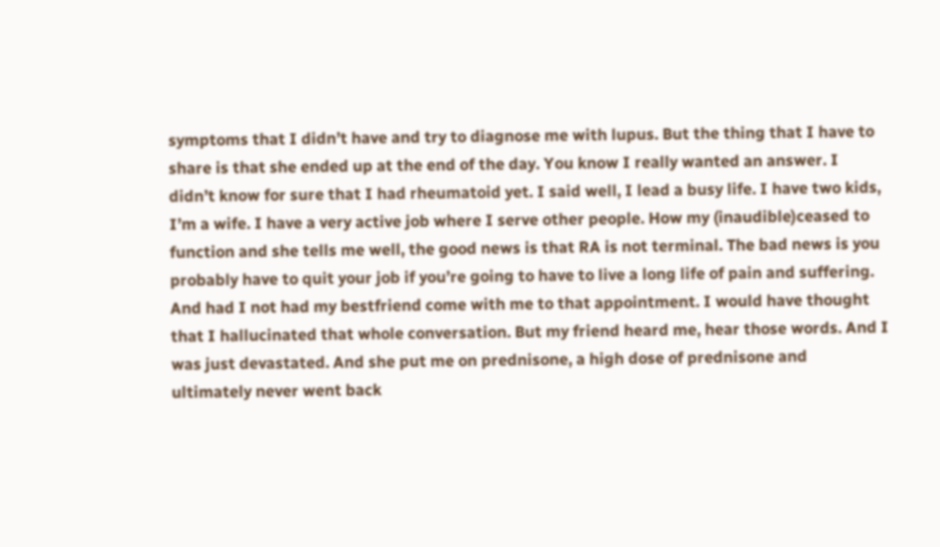symptoms that I didn’t have and try to diagnose me with lupus. But the thing that I have to share is that she ended up at the end of the day. You know I really wanted an answer. I didn’t know for sure that I had rheumatoid yet. I said well, I lead a busy life. I have two kids, I’m a wife. I have a very active job where I serve other people. How my (inaudible)ceased to function and she tells me well, the good news is that RA is not terminal. The bad news is you probably have to quit your job if you’re going to have to live a long life of pain and suffering. And had I not had my bestfriend come with me to that appointment. I would have thought that I hallucinated that whole conversation. But my friend heard me, hear those words. And I was just devastated. And she put me on prednisone, a high dose of prednisone and ultimately never went back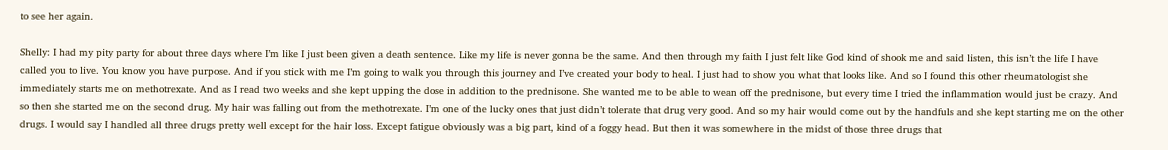to see her again.

Shelly: I had my pity party for about three days where I’m like I just been given a death sentence. Like my life is never gonna be the same. And then through my faith I just felt like God kind of shook me and said listen, this isn’t the life I have called you to live. You know you have purpose. And if you stick with me I’m going to walk you through this journey and I’ve created your body to heal. I just had to show you what that looks like. And so I found this other rheumatologist she immediately starts me on methotrexate. And as I read two weeks and she kept upping the dose in addition to the prednisone. She wanted me to be able to wean off the prednisone, but every time I tried the inflammation would just be crazy. And so then she started me on the second drug. My hair was falling out from the methotrexate. I’m one of the lucky ones that just didn’t tolerate that drug very good. And so my hair would come out by the handfuls and she kept starting me on the other drugs. I would say I handled all three drugs pretty well except for the hair loss. Except fatigue obviously was a big part, kind of a foggy head. But then it was somewhere in the midst of those three drugs that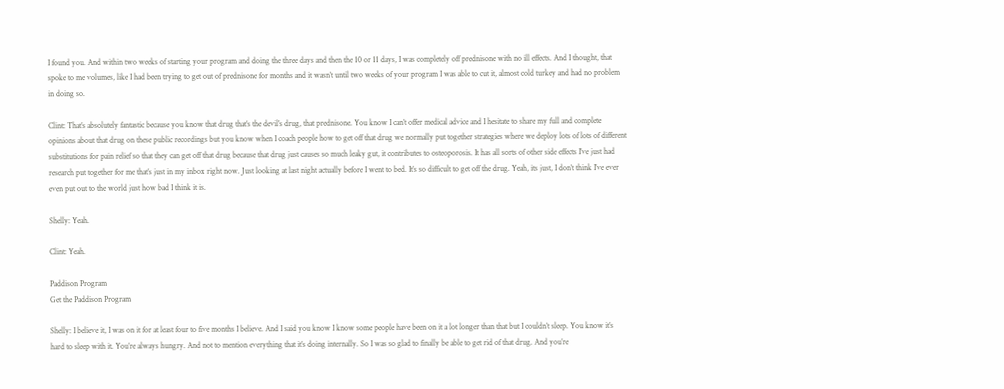I found you. And within two weeks of starting your program and doing the three days and then the 10 or 11 days, I was completely off prednisone with no ill effects. And I thought, that spoke to me volumes, like I had been trying to get out of prednisone for months and it wasn’t until two weeks of your program I was able to cut it, almost cold turkey and had no problem in doing so.

Clint: That’s absolutely fantastic because you know that drug that’s the devil’s drug, that prednisone. You know I can’t offer medical advice and I hesitate to share my full and complete opinions about that drug on these public recordings but you know when I coach people how to get off that drug we normally put together strategies where we deploy lots of lots of different substitutions for pain relief so that they can get off that drug because that drug just causes so much leaky gut, it contributes to osteoporosis. It has all sorts of other side effects I’ve just had research put together for me that’s just in my inbox right now. Just looking at last night actually before I went to bed. It’s so difficult to get off the drug. Yeah, its just, I don’t think I’ve ever even put out to the world just how bad I think it is.

Shelly: Yeah.

Clint: Yeah.

Paddison Program
Get the Paddison Program

Shelly: I believe it, I was on it for at least four to five months I believe. And I said you know I know some people have been on it a lot longer than that but I couldn’t sleep. You know it’s hard to sleep with it. You’re always hungry. And not to mention everything that it’s doing internally. So I was so glad to finally be able to get rid of that drug. And you’re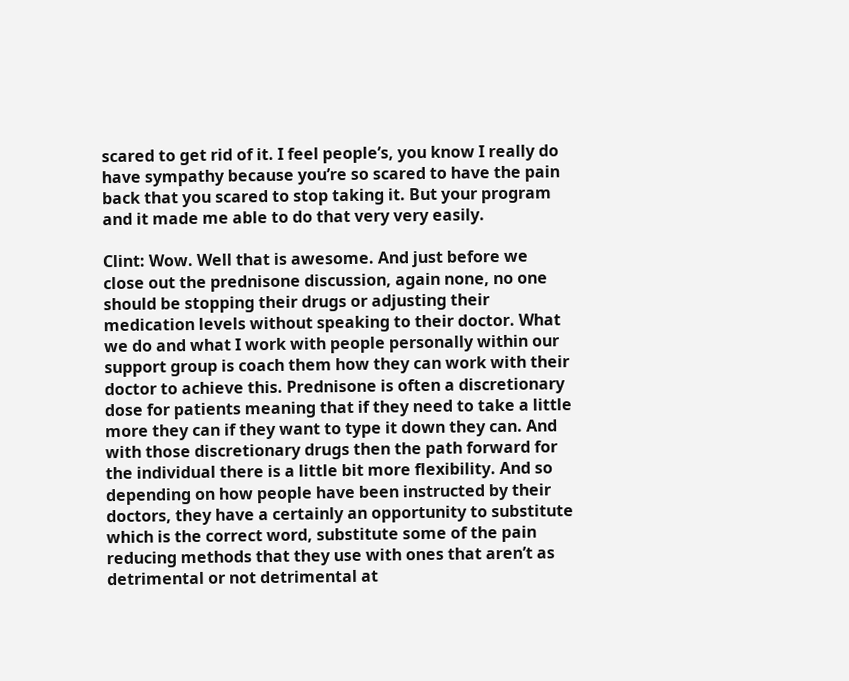scared to get rid of it. I feel people’s, you know I really do have sympathy because you’re so scared to have the pain back that you scared to stop taking it. But your program and it made me able to do that very very easily.

Clint: Wow. Well that is awesome. And just before we close out the prednisone discussion, again none, no one should be stopping their drugs or adjusting their medication levels without speaking to their doctor. What we do and what I work with people personally within our support group is coach them how they can work with their doctor to achieve this. Prednisone is often a discretionary dose for patients meaning that if they need to take a little more they can if they want to type it down they can. And with those discretionary drugs then the path forward for the individual there is a little bit more flexibility. And so depending on how people have been instructed by their doctors, they have a certainly an opportunity to substitute which is the correct word, substitute some of the pain reducing methods that they use with ones that aren’t as detrimental or not detrimental at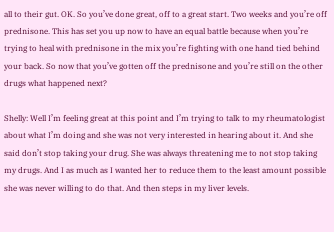all to their gut. OK. So you’ve done great, off to a great start. Two weeks and you’re off prednisone. This has set you up now to have an equal battle because when you’re trying to heal with prednisone in the mix you’re fighting with one hand tied behind your back. So now that you’ve gotten off the prednisone and you’re still on the other drugs what happened next?

Shelly: Well I’m feeling great at this point and I’m trying to talk to my rheumatologist about what I’m doing and she was not very interested in hearing about it. And she said don’t stop taking your drug. She was always threatening me to not stop taking my drugs. And I as much as I wanted her to reduce them to the least amount possible she was never willing to do that. And then steps in my liver levels.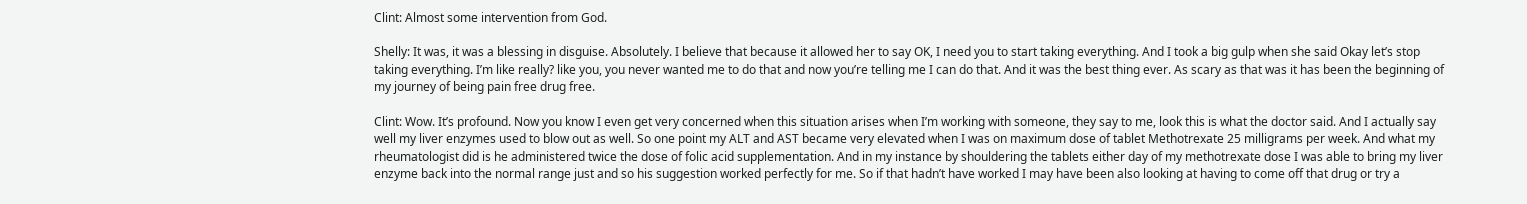Clint: Almost some intervention from God.

Shelly: It was, it was a blessing in disguise. Absolutely. I believe that because it allowed her to say OK, I need you to start taking everything. And I took a big gulp when she said Okay let’s stop taking everything. I’m like really? like you, you never wanted me to do that and now you’re telling me I can do that. And it was the best thing ever. As scary as that was it has been the beginning of my journey of being pain free drug free.

Clint: Wow. It’s profound. Now you know I even get very concerned when this situation arises when I’m working with someone, they say to me, look this is what the doctor said. And I actually say well my liver enzymes used to blow out as well. So one point my ALT and AST became very elevated when I was on maximum dose of tablet Methotrexate 25 milligrams per week. And what my rheumatologist did is he administered twice the dose of folic acid supplementation. And in my instance by shouldering the tablets either day of my methotrexate dose I was able to bring my liver enzyme back into the normal range just and so his suggestion worked perfectly for me. So if that hadn’t have worked I may have been also looking at having to come off that drug or try a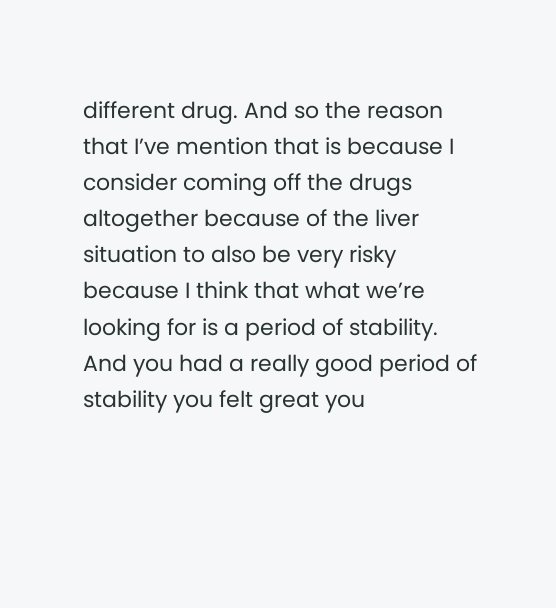different drug. And so the reason that I’ve mention that is because I consider coming off the drugs altogether because of the liver situation to also be very risky because I think that what we’re looking for is a period of stability. And you had a really good period of stability you felt great you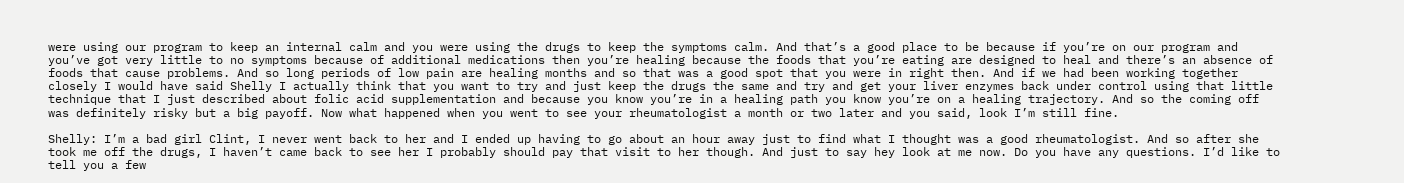were using our program to keep an internal calm and you were using the drugs to keep the symptoms calm. And that’s a good place to be because if you’re on our program and you’ve got very little to no symptoms because of additional medications then you’re healing because the foods that you’re eating are designed to heal and there’s an absence of foods that cause problems. And so long periods of low pain are healing months and so that was a good spot that you were in right then. And if we had been working together closely I would have said Shelly I actually think that you want to try and just keep the drugs the same and try and get your liver enzymes back under control using that little technique that I just described about folic acid supplementation and because you know you’re in a healing path you know you’re on a healing trajectory. And so the coming off was definitely risky but a big payoff. Now what happened when you went to see your rheumatologist a month or two later and you said, look I’m still fine.

Shelly: I’m a bad girl Clint, I never went back to her and I ended up having to go about an hour away just to find what I thought was a good rheumatologist. And so after she took me off the drugs, I haven’t came back to see her I probably should pay that visit to her though. And just to say hey look at me now. Do you have any questions. I’d like to tell you a few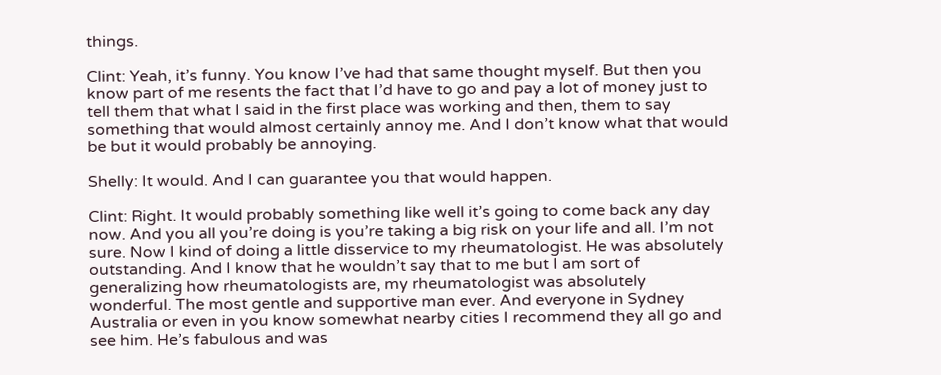things.

Clint: Yeah, it’s funny. You know I’ve had that same thought myself. But then you know part of me resents the fact that I’d have to go and pay a lot of money just to tell them that what I said in the first place was working and then, them to say something that would almost certainly annoy me. And I don’t know what that would be but it would probably be annoying.

Shelly: It would. And I can guarantee you that would happen.

Clint: Right. It would probably something like well it’s going to come back any day now. And you all you’re doing is you’re taking a big risk on your life and all. I’m not sure. Now I kind of doing a little disservice to my rheumatologist. He was absolutely outstanding. And I know that he wouldn’t say that to me but I am sort of generalizing how rheumatologists are, my rheumatologist was absolutely wonderful. The most gentle and supportive man ever. And everyone in Sydney Australia or even in you know somewhat nearby cities I recommend they all go and see him. He’s fabulous and was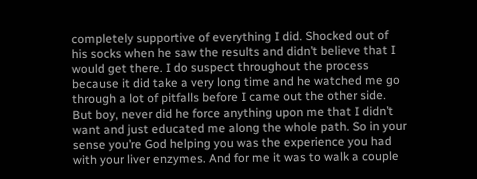completely supportive of everything I did. Shocked out of his socks when he saw the results and didn’t believe that I would get there. I do suspect throughout the process because it did take a very long time and he watched me go through a lot of pitfalls before I came out the other side. But boy, never did he force anything upon me that I didn’t want and just educated me along the whole path. So in your sense you’re God helping you was the experience you had with your liver enzymes. And for me it was to walk a couple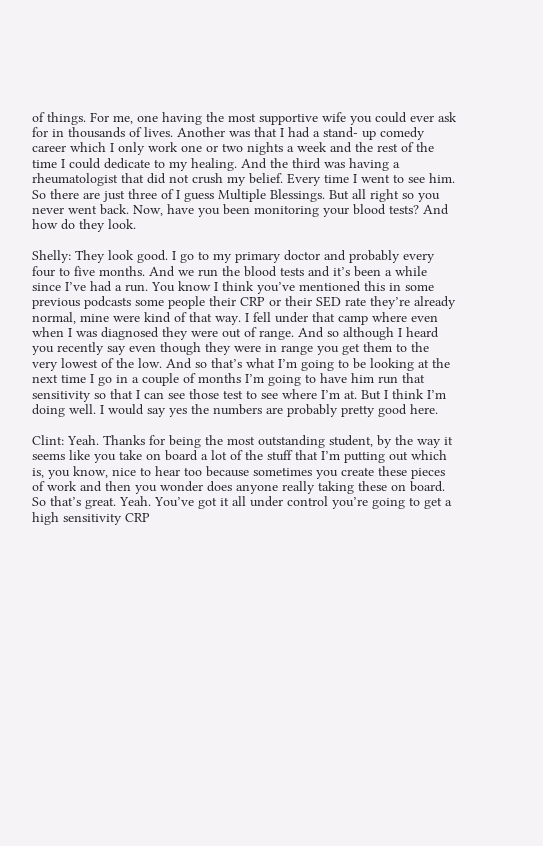of things. For me, one having the most supportive wife you could ever ask for in thousands of lives. Another was that I had a stand- up comedy career which I only work one or two nights a week and the rest of the time I could dedicate to my healing. And the third was having a rheumatologist that did not crush my belief. Every time I went to see him. So there are just three of I guess Multiple Blessings. But all right so you never went back. Now, have you been monitoring your blood tests? And how do they look.

Shelly: They look good. I go to my primary doctor and probably every four to five months. And we run the blood tests and it’s been a while since I’ve had a run. You know I think you’ve mentioned this in some previous podcasts some people their CRP or their SED rate they’re already normal, mine were kind of that way. I fell under that camp where even when I was diagnosed they were out of range. And so although I heard you recently say even though they were in range you get them to the very lowest of the low. And so that’s what I’m going to be looking at the next time I go in a couple of months I’m going to have him run that sensitivity so that I can see those test to see where I’m at. But I think I’m doing well. I would say yes the numbers are probably pretty good here.

Clint: Yeah. Thanks for being the most outstanding student, by the way it seems like you take on board a lot of the stuff that I’m putting out which is, you know, nice to hear too because sometimes you create these pieces of work and then you wonder does anyone really taking these on board. So that’s great. Yeah. You’ve got it all under control you’re going to get a high sensitivity CRP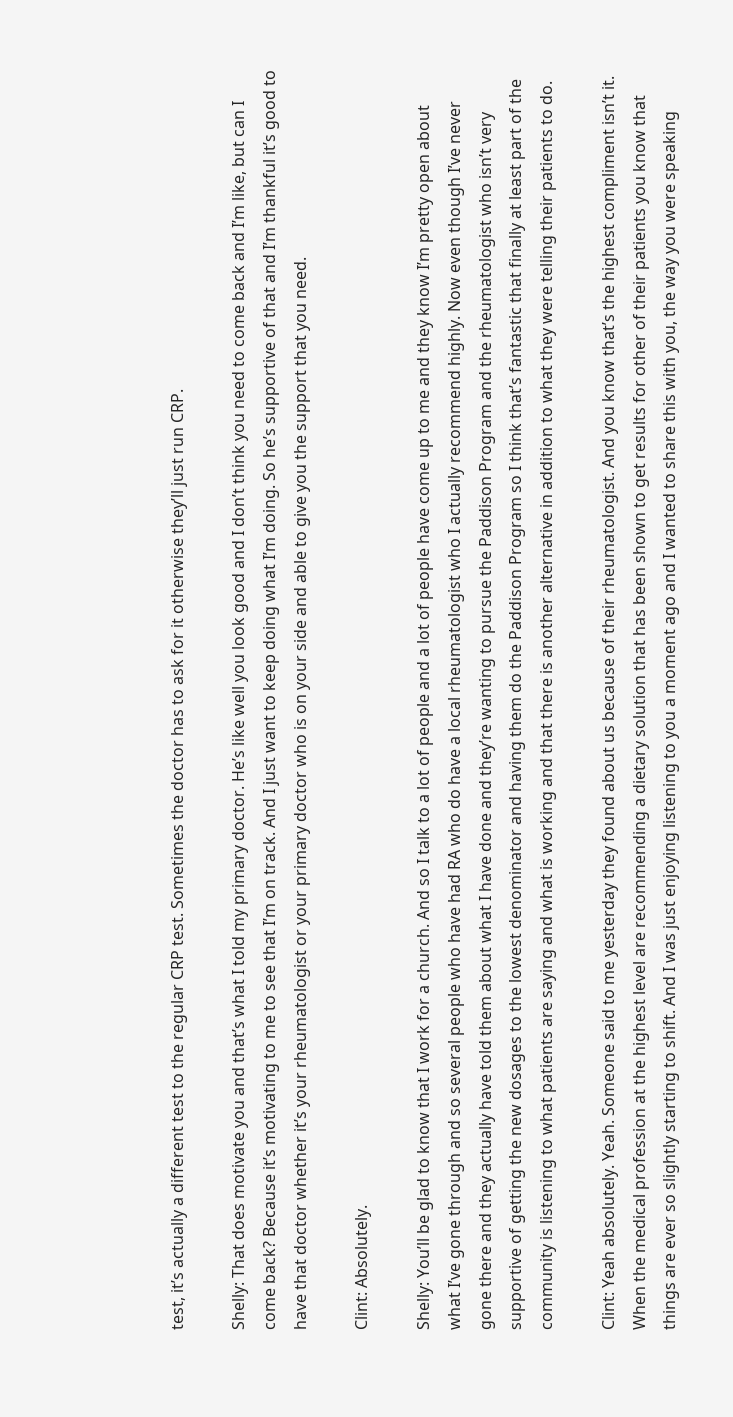test, it’s actually a different test to the regular CRP test. Sometimes the doctor has to ask for it otherwise they’ll just run CRP.

Shelly: That does motivate you and that’s what I told my primary doctor. He’s like well you look good and I don’t think you need to come back and I’m like, but can I come back? Because it’s motivating to me to see that I’m on track. And I just want to keep doing what I’m doing. So he’s supportive of that and I’m thankful it’s good to have that doctor whether it’s your rheumatologist or your primary doctor who is on your side and able to give you the support that you need.

Clint: Absolutely.

Shelly: You’ll be glad to know that I work for a church. And so I talk to a lot of people and a lot of people have come up to me and they know I’m pretty open about what I’ve gone through and so several people who have had RA who do have a local rheumatologist who I actually recommend highly. Now even though I’ve never gone there and they actually have told them about what I have done and they’re wanting to pursue the Paddison Program and the rheumatologist who isn’t very supportive of getting the new dosages to the lowest denominator and having them do the Paddison Program so I think that’s fantastic that finally at least part of the community is listening to what patients are saying and what is working and that there is another alternative in addition to what they were telling their patients to do.

Clint: Yeah absolutely. Yeah. Someone said to me yesterday they found about us because of their rheumatologist. And you know that’s the highest compliment isn’t it. When the medical profession at the highest level are recommending a dietary solution that has been shown to get results for other of their patients you know that things are ever so slightly starting to shift. And I was just enjoying listening to you a moment ago and I wanted to share this with you, the way you were speaking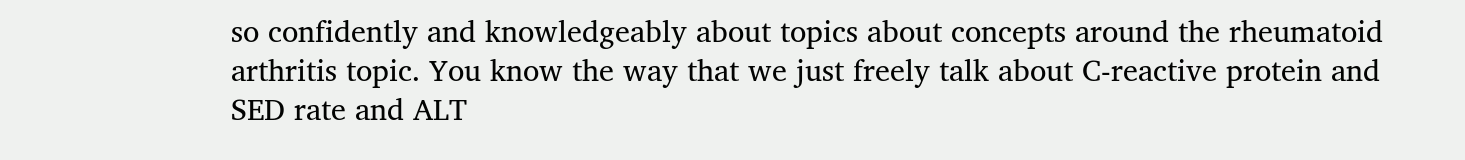so confidently and knowledgeably about topics about concepts around the rheumatoid arthritis topic. You know the way that we just freely talk about C-reactive protein and SED rate and ALT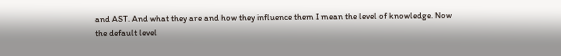and AST. And what they are and how they influence them I mean the level of knowledge. Now the default level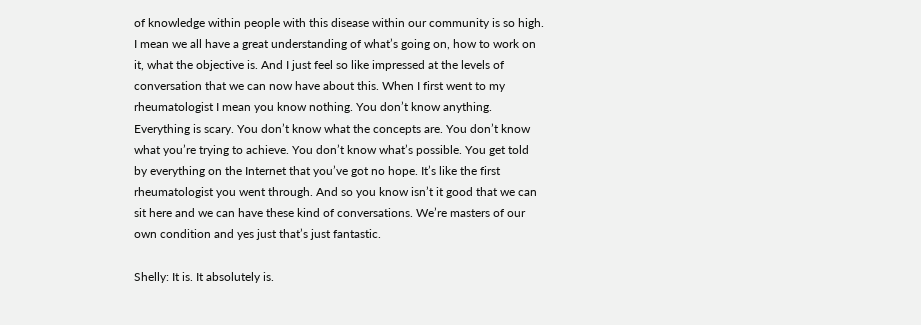of knowledge within people with this disease within our community is so high. I mean we all have a great understanding of what’s going on, how to work on it, what the objective is. And I just feel so like impressed at the levels of conversation that we can now have about this. When I first went to my rheumatologist I mean you know nothing. You don’t know anything. Everything is scary. You don’t know what the concepts are. You don’t know what you’re trying to achieve. You don’t know what’s possible. You get told by everything on the Internet that you’ve got no hope. It’s like the first rheumatologist you went through. And so you know isn’t it good that we can sit here and we can have these kind of conversations. We’re masters of our own condition and yes just that’s just fantastic.

Shelly: It is. It absolutely is.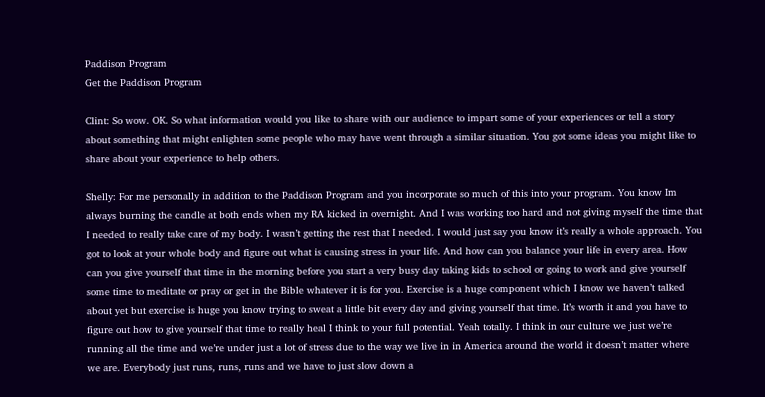Paddison Program
Get the Paddison Program

Clint: So wow. OK. So what information would you like to share with our audience to impart some of your experiences or tell a story about something that might enlighten some people who may have went through a similar situation. You got some ideas you might like to share about your experience to help others.

Shelly: For me personally in addition to the Paddison Program and you incorporate so much of this into your program. You know Im always burning the candle at both ends when my RA kicked in overnight. And I was working too hard and not giving myself the time that I needed to really take care of my body. I wasn’t getting the rest that I needed. I would just say you know it’s really a whole approach. You got to look at your whole body and figure out what is causing stress in your life. And how can you balance your life in every area. How can you give yourself that time in the morning before you start a very busy day taking kids to school or going to work and give yourself some time to meditate or pray or get in the Bible whatever it is for you. Exercise is a huge component which I know we haven’t talked about yet but exercise is huge you know trying to sweat a little bit every day and giving yourself that time. It’s worth it and you have to figure out how to give yourself that time to really heal I think to your full potential. Yeah totally. I think in our culture we just we’re running all the time and we’re under just a lot of stress due to the way we live in in America around the world it doesn’t matter where we are. Everybody just runs, runs, runs and we have to just slow down a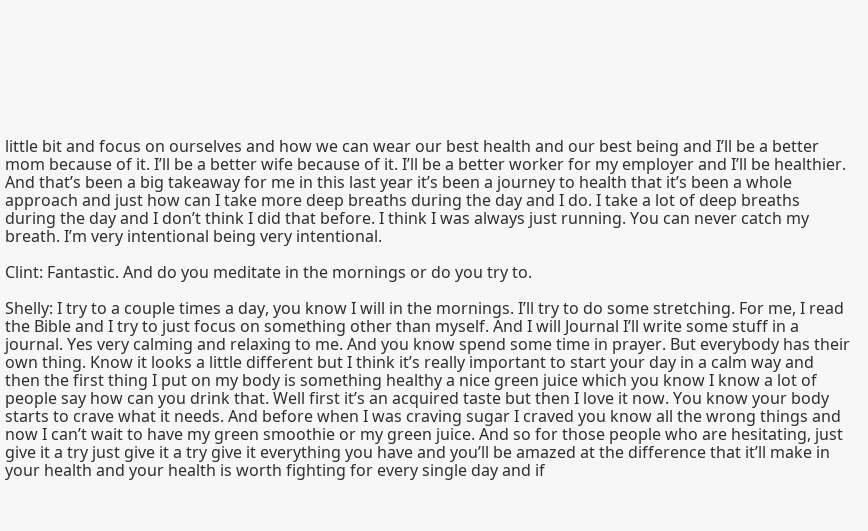little bit and focus on ourselves and how we can wear our best health and our best being and I’ll be a better mom because of it. I’ll be a better wife because of it. I’ll be a better worker for my employer and I’ll be healthier. And that’s been a big takeaway for me in this last year it’s been a journey to health that it’s been a whole approach and just how can I take more deep breaths during the day and I do. I take a lot of deep breaths during the day and I don’t think I did that before. I think I was always just running. You can never catch my breath. I’m very intentional being very intentional.

Clint: Fantastic. And do you meditate in the mornings or do you try to.

Shelly: I try to a couple times a day, you know I will in the mornings. I’ll try to do some stretching. For me, I read the Bible and I try to just focus on something other than myself. And I will Journal I’ll write some stuff in a journal. Yes very calming and relaxing to me. And you know spend some time in prayer. But everybody has their own thing. Know it looks a little different but I think it’s really important to start your day in a calm way and then the first thing I put on my body is something healthy a nice green juice which you know I know a lot of people say how can you drink that. Well first it’s an acquired taste but then I love it now. You know your body starts to crave what it needs. And before when I was craving sugar I craved you know all the wrong things and now I can’t wait to have my green smoothie or my green juice. And so for those people who are hesitating, just give it a try just give it a try give it everything you have and you’ll be amazed at the difference that it’ll make in your health and your health is worth fighting for every single day and if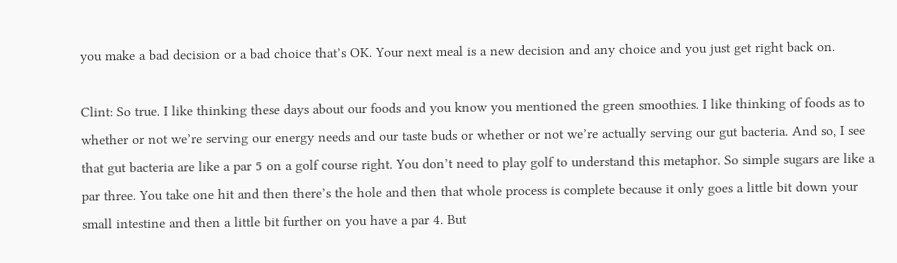you make a bad decision or a bad choice that’s OK. Your next meal is a new decision and any choice and you just get right back on.

Clint: So true. I like thinking these days about our foods and you know you mentioned the green smoothies. I like thinking of foods as to whether or not we’re serving our energy needs and our taste buds or whether or not we’re actually serving our gut bacteria. And so, I see that gut bacteria are like a par 5 on a golf course right. You don’t need to play golf to understand this metaphor. So simple sugars are like a par three. You take one hit and then there’s the hole and then that whole process is complete because it only goes a little bit down your small intestine and then a little bit further on you have a par 4. But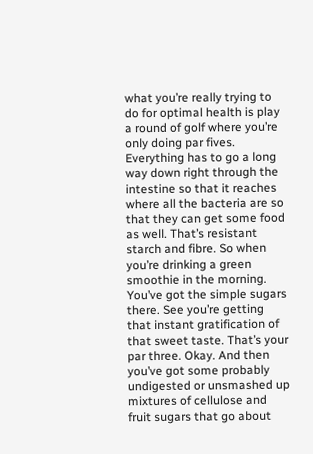what you’re really trying to do for optimal health is play a round of golf where you’re only doing par fives. Everything has to go a long way down right through the intestine so that it reaches where all the bacteria are so that they can get some food as well. That’s resistant starch and fibre. So when you’re drinking a green smoothie in the morning. You’ve got the simple sugars there. See you’re getting that instant gratification of that sweet taste. That’s your par three. Okay. And then you’ve got some probably undigested or unsmashed up mixtures of cellulose and fruit sugars that go about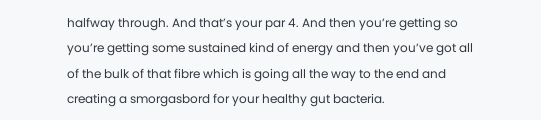halfway through. And that’s your par 4. And then you’re getting so you’re getting some sustained kind of energy and then you’ve got all of the bulk of that fibre which is going all the way to the end and creating a smorgasbord for your healthy gut bacteria.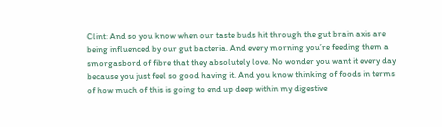Clint: And so you know when our taste buds hit through the gut brain axis are being influenced by our gut bacteria. And every morning you’re feeding them a smorgasbord of fibre that they absolutely love. No wonder you want it every day because you just feel so good having it. And you know thinking of foods in terms of how much of this is going to end up deep within my digestive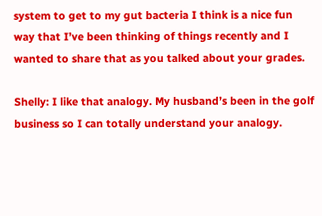system to get to my gut bacteria I think is a nice fun way that I’ve been thinking of things recently and I wanted to share that as you talked about your grades.

Shelly: I like that analogy. My husband’s been in the golf business so I can totally understand your analogy.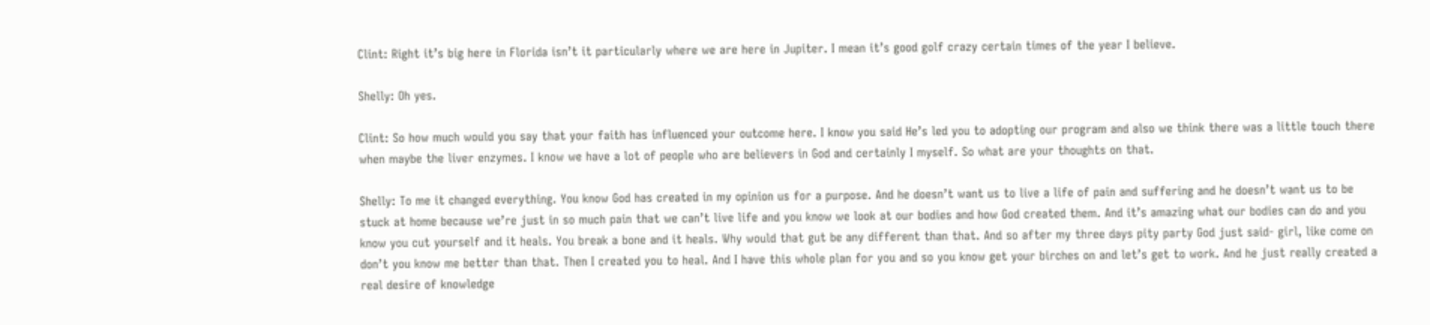Clint: Right it’s big here in Florida isn’t it particularly where we are here in Jupiter. I mean it’s good golf crazy certain times of the year I believe.

Shelly: Oh yes.

Clint: So how much would you say that your faith has influenced your outcome here. I know you said He’s led you to adopting our program and also we think there was a little touch there when maybe the liver enzymes. I know we have a lot of people who are believers in God and certainly I myself. So what are your thoughts on that.

Shelly: To me it changed everything. You know God has created in my opinion us for a purpose. And he doesn’t want us to live a life of pain and suffering and he doesn’t want us to be stuck at home because we’re just in so much pain that we can’t live life and you know we look at our bodies and how God created them. And it’s amazing what our bodies can do and you know you cut yourself and it heals. You break a bone and it heals. Why would that gut be any different than that. And so after my three days pity party God just said- girl, like come on don’t you know me better than that. Then I created you to heal. And I have this whole plan for you and so you know get your birches on and let’s get to work. And he just really created a real desire of knowledge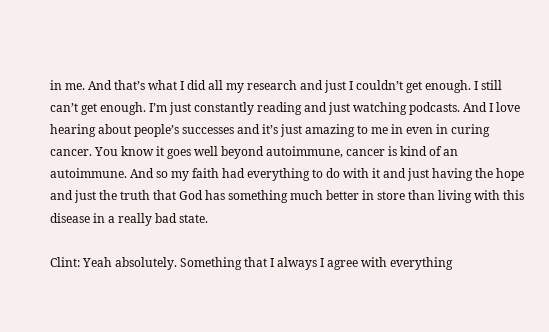in me. And that’s what I did all my research and just I couldn’t get enough. I still can’t get enough. I’m just constantly reading and just watching podcasts. And I love hearing about people’s successes and it’s just amazing to me in even in curing cancer. You know it goes well beyond autoimmune, cancer is kind of an autoimmune. And so my faith had everything to do with it and just having the hope and just the truth that God has something much better in store than living with this disease in a really bad state.

Clint: Yeah absolutely. Something that I always I agree with everything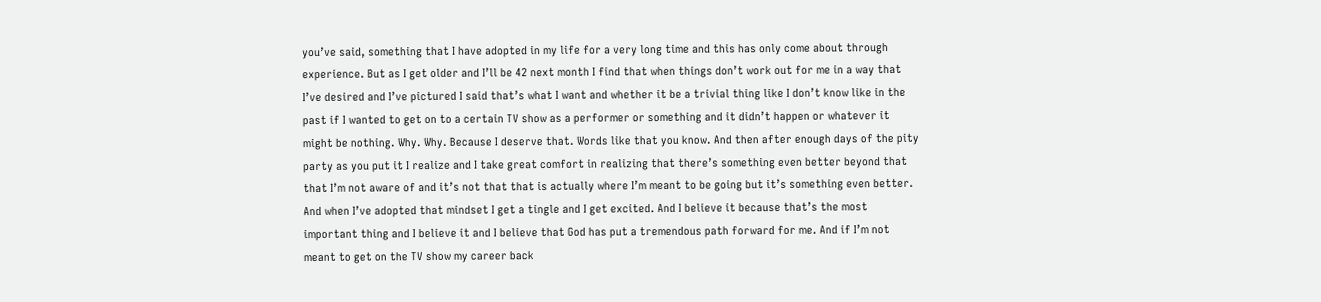you’ve said, something that I have adopted in my life for a very long time and this has only come about through experience. But as I get older and I’ll be 42 next month I find that when things don’t work out for me in a way that I’ve desired and I’ve pictured I said that’s what I want and whether it be a trivial thing like I don’t know like in the past if I wanted to get on to a certain TV show as a performer or something and it didn’t happen or whatever it might be nothing. Why. Why. Because I deserve that. Words like that you know. And then after enough days of the pity party as you put it I realize and I take great comfort in realizing that there’s something even better beyond that that I’m not aware of and it’s not that that is actually where I’m meant to be going but it’s something even better. And when I’ve adopted that mindset I get a tingle and I get excited. And I believe it because that’s the most important thing and I believe it and I believe that God has put a tremendous path forward for me. And if I’m not meant to get on the TV show my career back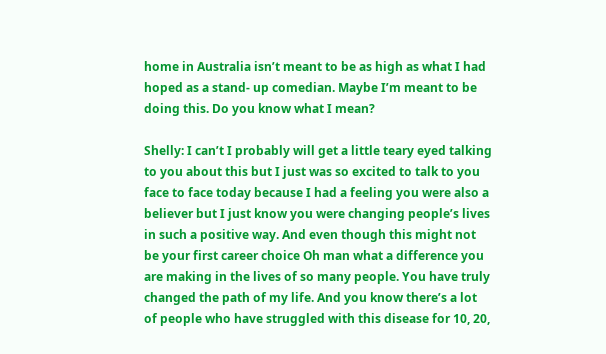home in Australia isn’t meant to be as high as what I had hoped as a stand- up comedian. Maybe I’m meant to be doing this. Do you know what I mean?

Shelly: I can’t I probably will get a little teary eyed talking to you about this but I just was so excited to talk to you face to face today because I had a feeling you were also a believer but I just know you were changing people’s lives in such a positive way. And even though this might not be your first career choice Oh man what a difference you are making in the lives of so many people. You have truly changed the path of my life. And you know there’s a lot of people who have struggled with this disease for 10, 20,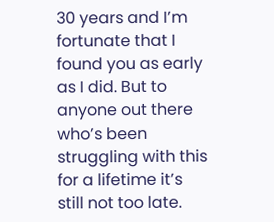30 years and I’m fortunate that I found you as early as I did. But to anyone out there who’s been struggling with this for a lifetime it’s still not too late.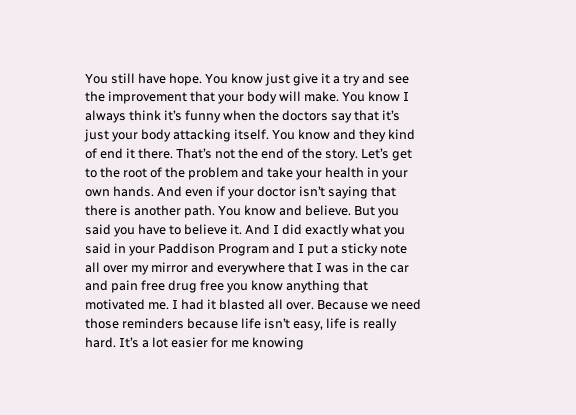You still have hope. You know just give it a try and see the improvement that your body will make. You know I always think it’s funny when the doctors say that it’s just your body attacking itself. You know and they kind of end it there. That’s not the end of the story. Let’s get to the root of the problem and take your health in your own hands. And even if your doctor isn’t saying that there is another path. You know and believe. But you said you have to believe it. And I did exactly what you said in your Paddison Program and I put a sticky note all over my mirror and everywhere that I was in the car and pain free drug free you know anything that motivated me. I had it blasted all over. Because we need those reminders because life isn’t easy, life is really hard. It’s a lot easier for me knowing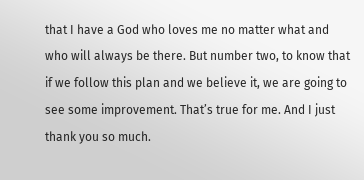that I have a God who loves me no matter what and who will always be there. But number two, to know that if we follow this plan and we believe it, we are going to see some improvement. That’s true for me. And I just thank you so much.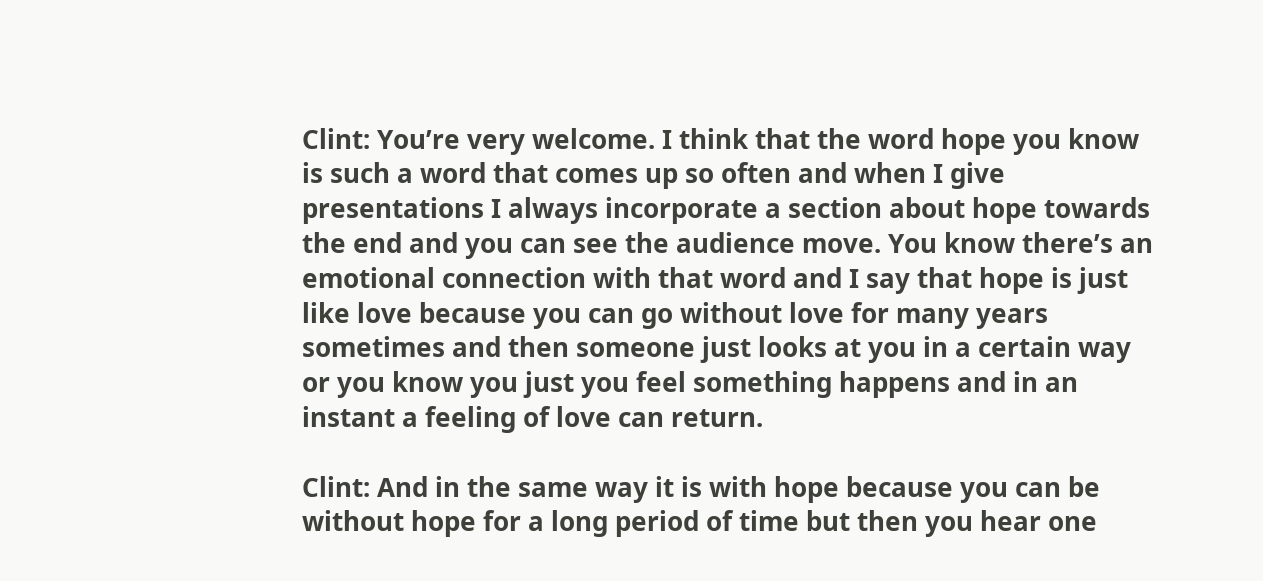Clint: You’re very welcome. I think that the word hope you know is such a word that comes up so often and when I give presentations I always incorporate a section about hope towards the end and you can see the audience move. You know there’s an emotional connection with that word and I say that hope is just like love because you can go without love for many years sometimes and then someone just looks at you in a certain way or you know you just you feel something happens and in an instant a feeling of love can return.

Clint: And in the same way it is with hope because you can be without hope for a long period of time but then you hear one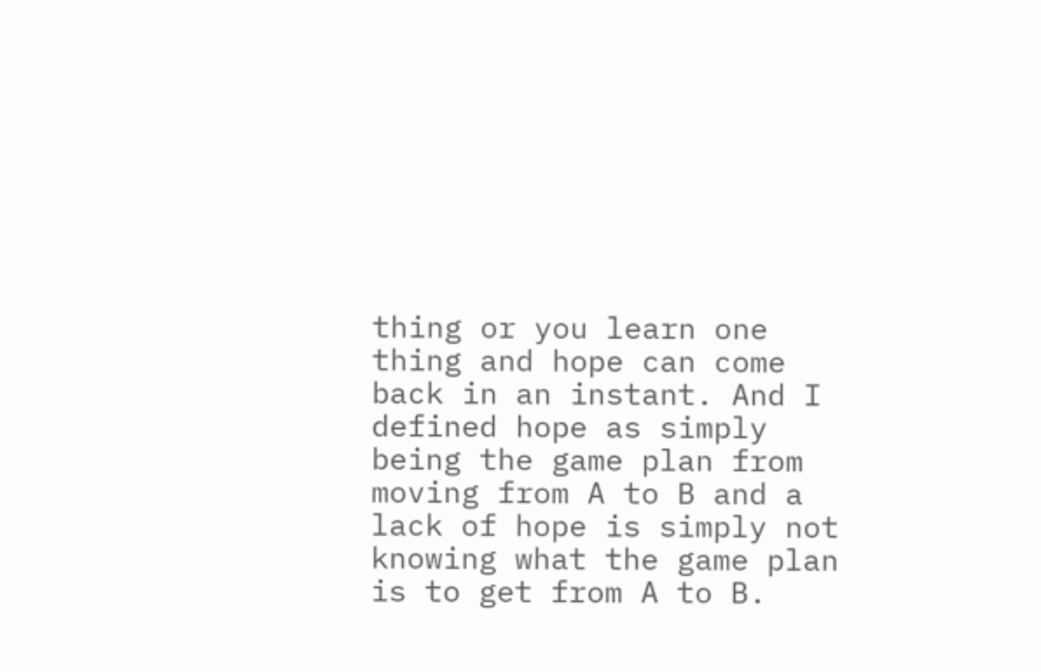thing or you learn one thing and hope can come back in an instant. And I defined hope as simply being the game plan from moving from A to B and a lack of hope is simply not knowing what the game plan is to get from A to B.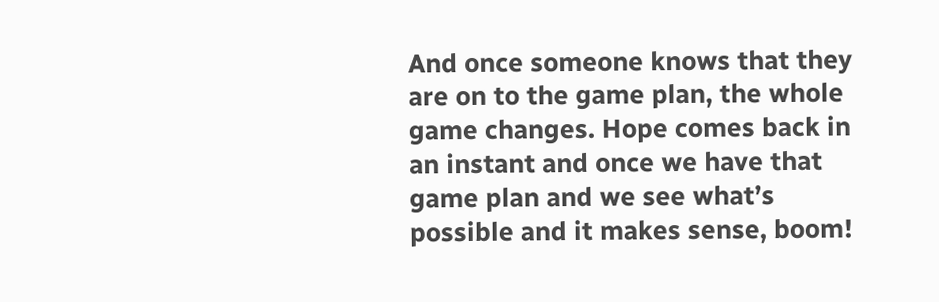And once someone knows that they are on to the game plan, the whole game changes. Hope comes back in an instant and once we have that game plan and we see what’s possible and it makes sense, boom!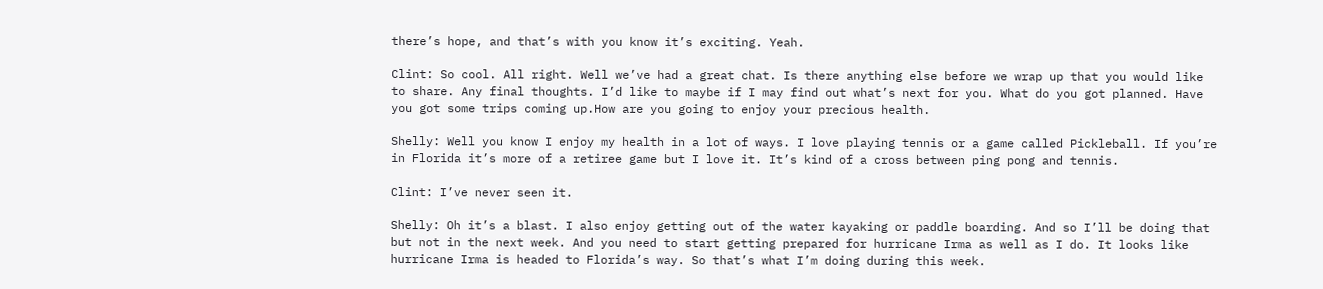there’s hope, and that’s with you know it’s exciting. Yeah.

Clint: So cool. All right. Well we’ve had a great chat. Is there anything else before we wrap up that you would like to share. Any final thoughts. I’d like to maybe if I may find out what’s next for you. What do you got planned. Have you got some trips coming up.How are you going to enjoy your precious health.

Shelly: Well you know I enjoy my health in a lot of ways. I love playing tennis or a game called Pickleball. If you’re in Florida it’s more of a retiree game but I love it. It’s kind of a cross between ping pong and tennis.

Clint: I’ve never seen it.

Shelly: Oh it’s a blast. I also enjoy getting out of the water kayaking or paddle boarding. And so I’ll be doing that but not in the next week. And you need to start getting prepared for hurricane Irma as well as I do. It looks like hurricane Irma is headed to Florida’s way. So that’s what I’m doing during this week.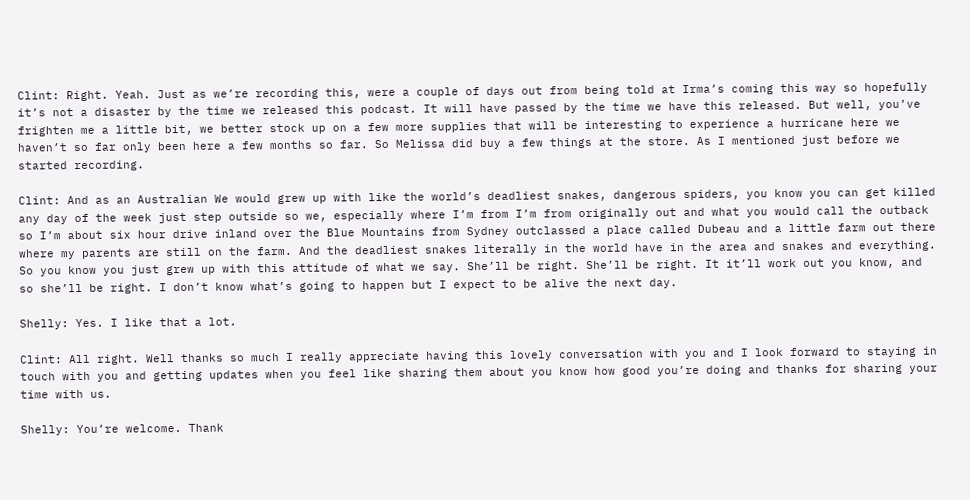Clint: Right. Yeah. Just as we’re recording this, were a couple of days out from being told at Irma’s coming this way so hopefully it’s not a disaster by the time we released this podcast. It will have passed by the time we have this released. But well, you’ve frighten me a little bit, we better stock up on a few more supplies that will be interesting to experience a hurricane here we haven’t so far only been here a few months so far. So Melissa did buy a few things at the store. As I mentioned just before we started recording.

Clint: And as an Australian We would grew up with like the world’s deadliest snakes, dangerous spiders, you know you can get killed any day of the week just step outside so we, especially where I’m from I’m from originally out and what you would call the outback so I’m about six hour drive inland over the Blue Mountains from Sydney outclassed a place called Dubeau and a little farm out there where my parents are still on the farm. And the deadliest snakes literally in the world have in the area and snakes and everything. So you know you just grew up with this attitude of what we say. She’ll be right. She’ll be right. It it’ll work out you know, and so she’ll be right. I don’t know what’s going to happen but I expect to be alive the next day.

Shelly: Yes. I like that a lot.

Clint: All right. Well thanks so much I really appreciate having this lovely conversation with you and I look forward to staying in touch with you and getting updates when you feel like sharing them about you know how good you’re doing and thanks for sharing your time with us.

Shelly: You’re welcome. Thank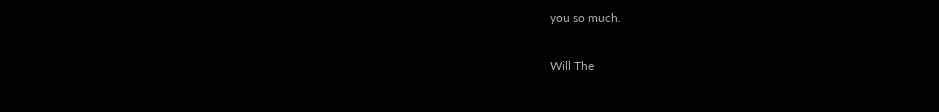you so much.

Will The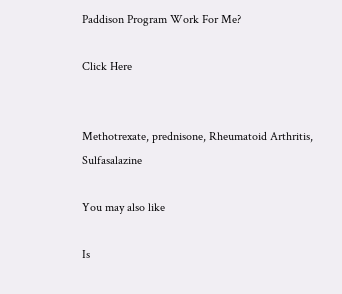Paddison Program Work For Me?

Click Here


Methotrexate, prednisone, Rheumatoid Arthritis, Sulfasalazine

You may also like

Is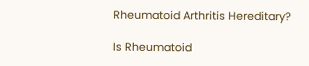Rheumatoid Arthritis Hereditary?

Is Rheumatoid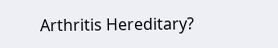Arthritis Hereditary?